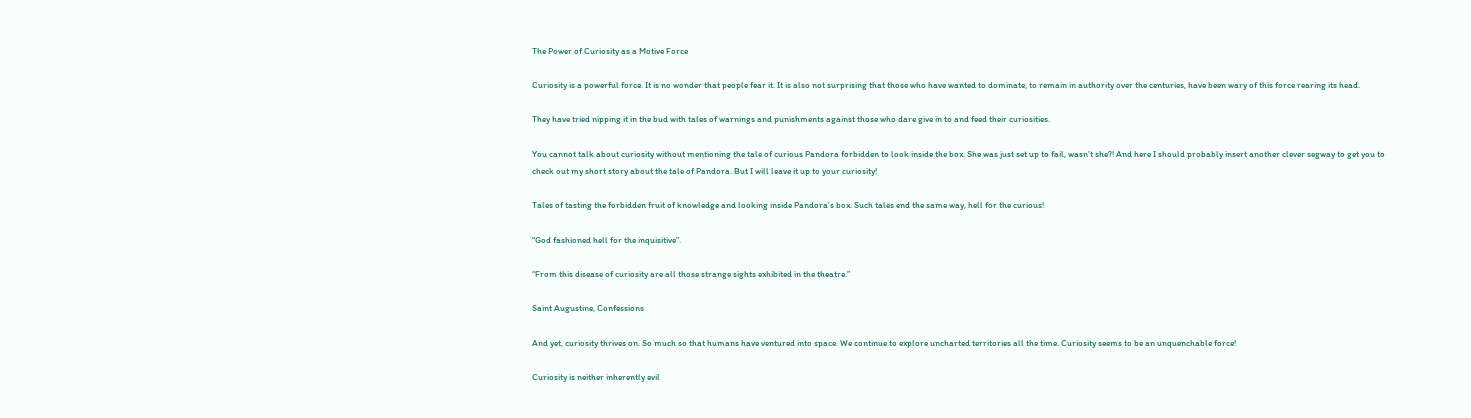The Power of Curiosity as a Motive Force

Curiosity is a powerful force. It is no wonder that people fear it. It is also not surprising that those who have wanted to dominate, to remain in authority over the centuries, have been wary of this force rearing its head.

They have tried nipping it in the bud with tales of warnings and punishments against those who dare give in to and feed their curiosities.

You cannot talk about curiosity without mentioning the tale of curious Pandora forbidden to look inside the box. She was just set up to fail, wasn’t she?! And here I should probably insert another clever segway to get you to check out my short story about the tale of Pandora. But I will leave it up to your curiosity!

Tales of tasting the forbidden fruit of knowledge and looking inside Pandora’s box. Such tales end the same way, hell for the curious!

“God fashioned hell for the inquisitive”.

“From this disease of curiosity are all those strange sights exhibited in the theatre.”

Saint Augustine, Confessions

And yet, curiosity thrives on. So much so that humans have ventured into space. We continue to explore uncharted territories all the time. Curiosity seems to be an unquenchable force!

Curiosity is neither inherently evil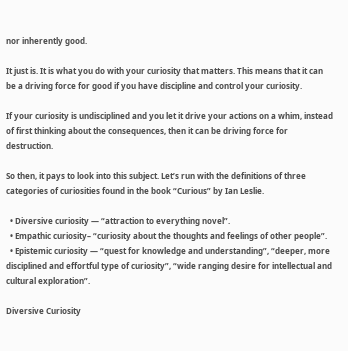nor inherently good.

It just is. It is what you do with your curiosity that matters. This means that it can be a driving force for good if you have discipline and control your curiosity.

If your curiosity is undisciplined and you let it drive your actions on a whim, instead of first thinking about the consequences, then it can be driving force for destruction.

So then, it pays to look into this subject. Let’s run with the definitions of three categories of curiosities found in the book “Curious” by Ian Leslie.

  • Diversive curiosity — “attraction to everything novel”.
  • Empathic curiosity– “curiosity about the thoughts and feelings of other people”.
  • Epistemic curiosity — “quest for knowledge and understanding”, “deeper, more disciplined and effortful type of curiosity”, “wide ranging desire for intellectual and cultural exploration”.

Diversive Curiosity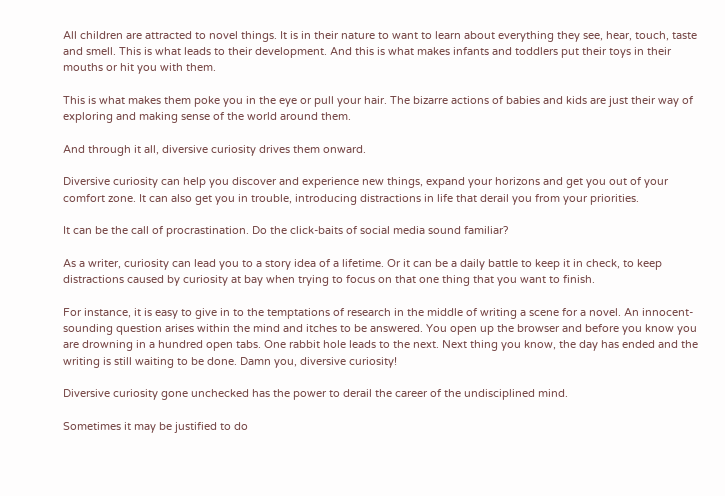All children are attracted to novel things. It is in their nature to want to learn about everything they see, hear, touch, taste and smell. This is what leads to their development. And this is what makes infants and toddlers put their toys in their mouths or hit you with them.

This is what makes them poke you in the eye or pull your hair. The bizarre actions of babies and kids are just their way of exploring and making sense of the world around them.

And through it all, diversive curiosity drives them onward.

Diversive curiosity can help you discover and experience new things, expand your horizons and get you out of your comfort zone. It can also get you in trouble, introducing distractions in life that derail you from your priorities.

It can be the call of procrastination. Do the click-baits of social media sound familiar?

As a writer, curiosity can lead you to a story idea of a lifetime. Or it can be a daily battle to keep it in check, to keep distractions caused by curiosity at bay when trying to focus on that one thing that you want to finish.

For instance, it is easy to give in to the temptations of research in the middle of writing a scene for a novel. An innocent-sounding question arises within the mind and itches to be answered. You open up the browser and before you know you are drowning in a hundred open tabs. One rabbit hole leads to the next. Next thing you know, the day has ended and the writing is still waiting to be done. Damn you, diversive curiosity!

Diversive curiosity gone unchecked has the power to derail the career of the undisciplined mind.

Sometimes it may be justified to do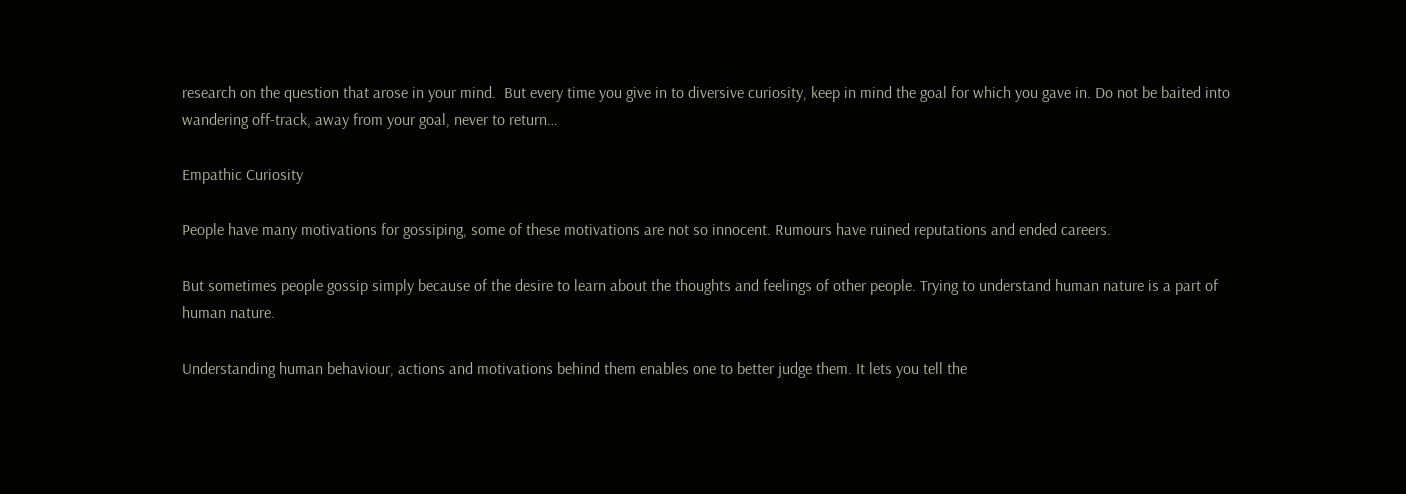research on the question that arose in your mind.  But every time you give in to diversive curiosity, keep in mind the goal for which you gave in. Do not be baited into wandering off-track, away from your goal, never to return…

Empathic Curiosity

People have many motivations for gossiping, some of these motivations are not so innocent. Rumours have ruined reputations and ended careers.

But sometimes people gossip simply because of the desire to learn about the thoughts and feelings of other people. Trying to understand human nature is a part of human nature.

Understanding human behaviour, actions and motivations behind them enables one to better judge them. It lets you tell the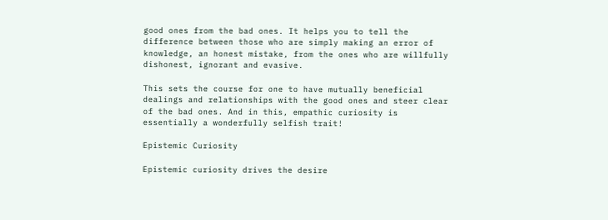good ones from the bad ones. It helps you to tell the difference between those who are simply making an error of knowledge, an honest mistake, from the ones who are willfully dishonest, ignorant and evasive.

This sets the course for one to have mutually beneficial dealings and relationships with the good ones and steer clear of the bad ones. And in this, empathic curiosity is essentially a wonderfully selfish trait!

Epistemic Curiosity

Epistemic curiosity drives the desire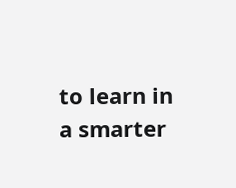to learn in a smarter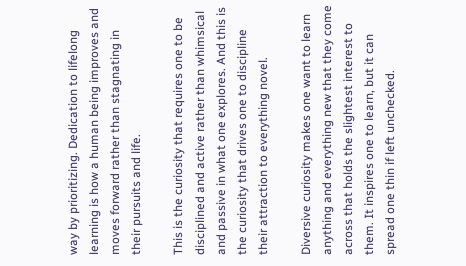way by prioritizing. Dedication to lifelong learning is how a human being improves and moves forward rather than stagnating in their pursuits and life.

This is the curiosity that requires one to be disciplined and active rather than whimsical and passive in what one explores. And this is the curiosity that drives one to discipline their attraction to everything novel.

Diversive curiosity makes one want to learn anything and everything new that they come across that holds the slightest interest to them. It inspires one to learn, but it can spread one thin if left unchecked.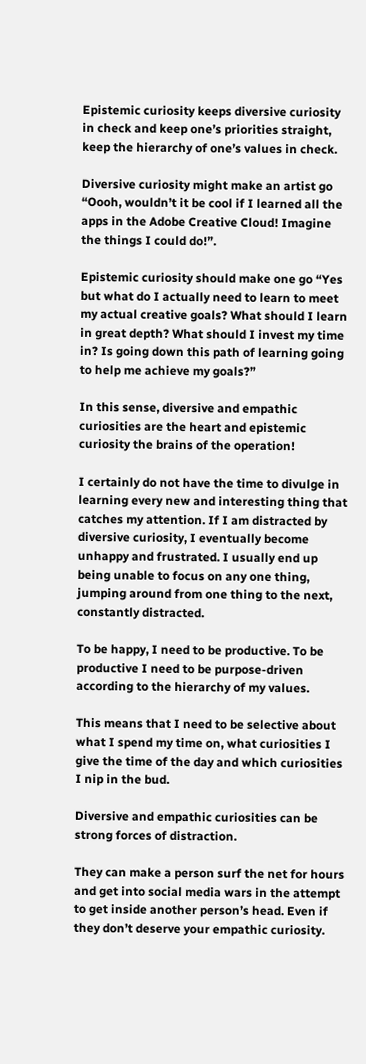Epistemic curiosity keeps diversive curiosity in check and keep one’s priorities straight, keep the hierarchy of one’s values in check.

Diversive curiosity might make an artist go “Oooh, wouldn’t it be cool if I learned all the apps in the Adobe Creative Cloud! Imagine the things I could do!”.

Epistemic curiosity should make one go “Yes but what do I actually need to learn to meet my actual creative goals? What should I learn in great depth? What should I invest my time in? Is going down this path of learning going to help me achieve my goals?”

In this sense, diversive and empathic curiosities are the heart and epistemic curiosity the brains of the operation!

I certainly do not have the time to divulge in learning every new and interesting thing that catches my attention. If I am distracted by diversive curiosity, I eventually become unhappy and frustrated. I usually end up being unable to focus on any one thing, jumping around from one thing to the next, constantly distracted.

To be happy, I need to be productive. To be productive I need to be purpose-driven according to the hierarchy of my values.

This means that I need to be selective about what I spend my time on, what curiosities I give the time of the day and which curiosities I nip in the bud.

Diversive and empathic curiosities can be strong forces of distraction.

They can make a person surf the net for hours and get into social media wars in the attempt to get inside another person’s head. Even if they don’t deserve your empathic curiosity.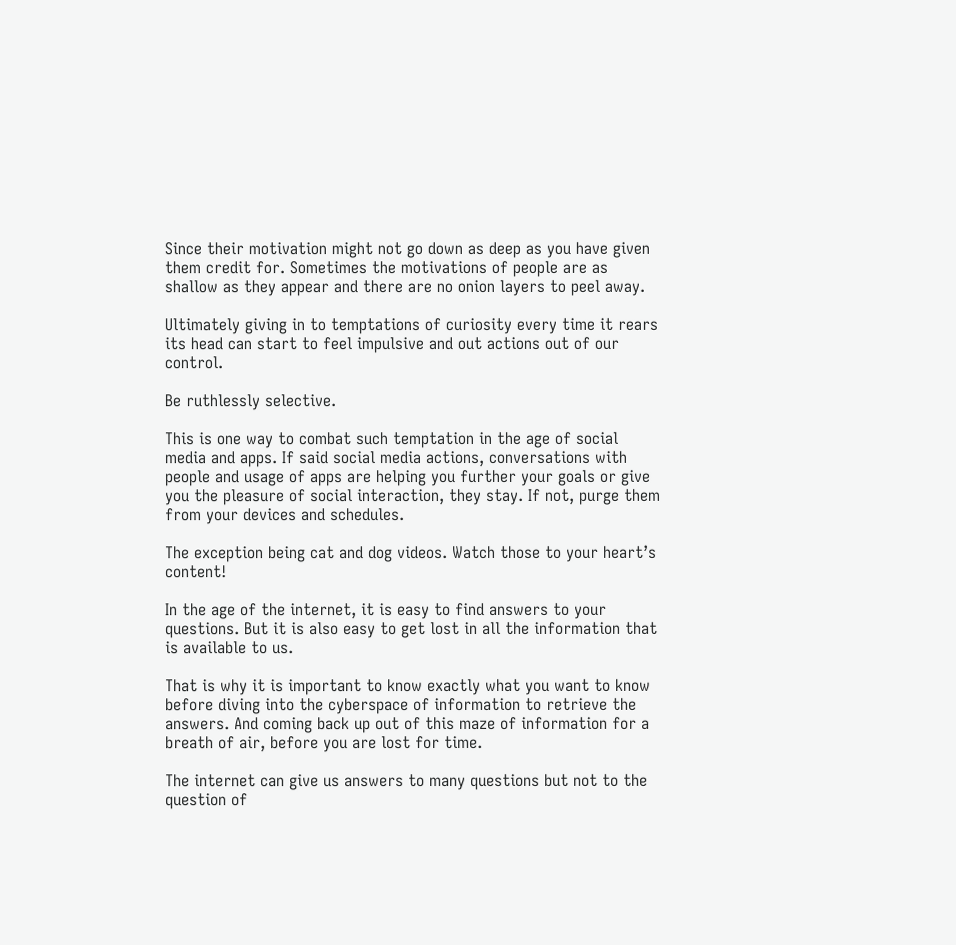Since their motivation might not go down as deep as you have given them credit for. Sometimes the motivations of people are as shallow as they appear and there are no onion layers to peel away.

Ultimately giving in to temptations of curiosity every time it rears its head can start to feel impulsive and out actions out of our control.

Be ruthlessly selective.

This is one way to combat such temptation in the age of social media and apps. If said social media actions, conversations with people and usage of apps are helping you further your goals or give you the pleasure of social interaction, they stay. If not, purge them from your devices and schedules.

The exception being cat and dog videos. Watch those to your heart’s content!

In the age of the internet, it is easy to find answers to your questions. But it is also easy to get lost in all the information that is available to us.

That is why it is important to know exactly what you want to know before diving into the cyberspace of information to retrieve the answers. And coming back up out of this maze of information for a breath of air, before you are lost for time.

The internet can give us answers to many questions but not to the question of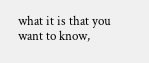what it is that you want to know,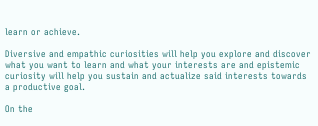learn or achieve.

Diversive and empathic curiosities will help you explore and discover what you want to learn and what your interests are and epistemic curiosity will help you sustain and actualize said interests towards a productive goal.

On the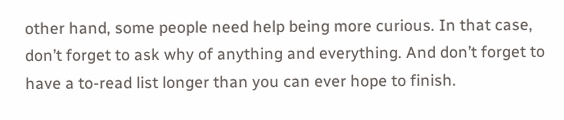other hand, some people need help being more curious. In that case, don’t forget to ask why of anything and everything. And don’t forget to have a to-read list longer than you can ever hope to finish.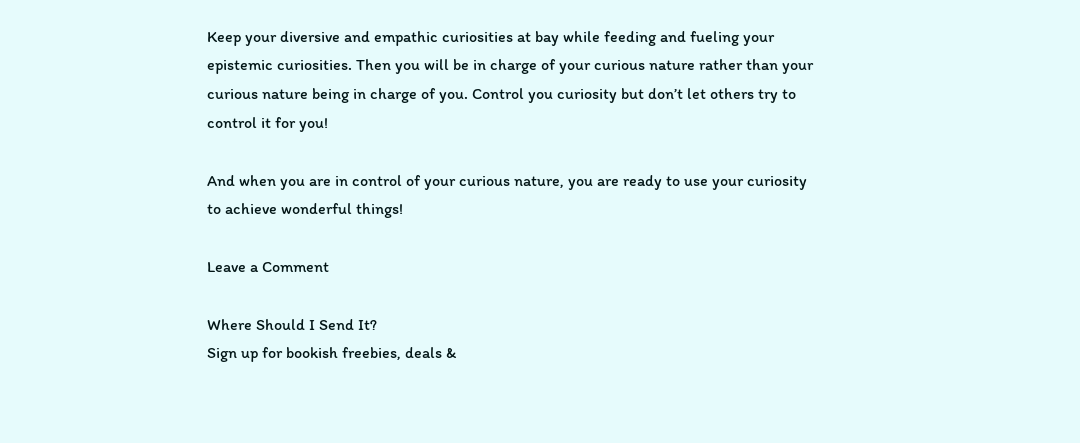Keep your diversive and empathic curiosities at bay while feeding and fueling your epistemic curiosities. Then you will be in charge of your curious nature rather than your curious nature being in charge of you. Control you curiosity but don’t let others try to control it for you!

And when you are in control of your curious nature, you are ready to use your curiosity to achieve wonderful things!

Leave a Comment

Where Should I Send It?
Sign up for bookish freebies, deals &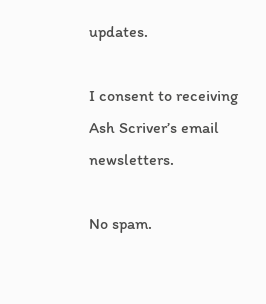updates.

I consent to receiving Ash Scriver’s email newsletters.

No spam.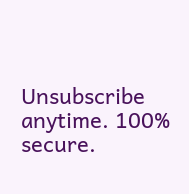Unsubscribe anytime. 100% secure.